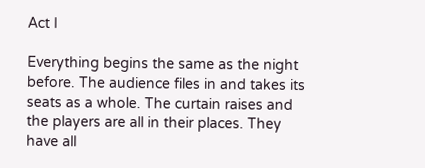Act I

Everything begins the same as the night before. The audience files in and takes its seats as a whole. The curtain raises and the players are all in their places. They have all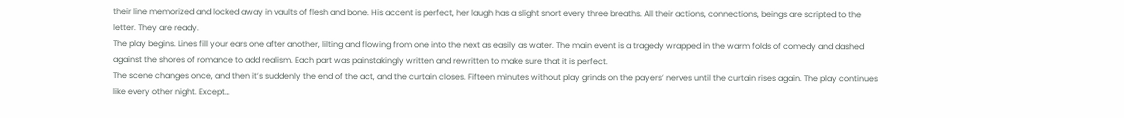their line memorized and locked away in vaults of flesh and bone. His accent is perfect, her laugh has a slight snort every three breaths. All their actions, connections, beings are scripted to the letter. They are ready.
The play begins. Lines fill your ears one after another, lilting and flowing from one into the next as easily as water. The main event is a tragedy wrapped in the warm folds of comedy and dashed against the shores of romance to add realism. Each part was painstakingly written and rewritten to make sure that it is perfect.
The scene changes once, and then it’s suddenly the end of the act, and the curtain closes. Fifteen minutes without play grinds on the payers’ nerves until the curtain rises again. The play continues like every other night. Except…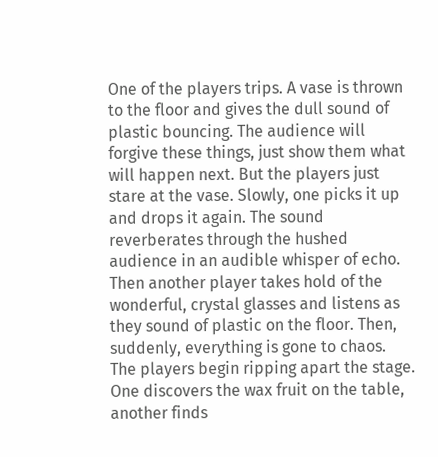One of the players trips. A vase is thrown to the floor and gives the dull sound of plastic bouncing. The audience will forgive these things, just show them what will happen next. But the players just stare at the vase. Slowly, one picks it up and drops it again. The sound reverberates through the hushed audience in an audible whisper of echo. Then another player takes hold of the wonderful, crystal glasses and listens as they sound of plastic on the floor. Then, suddenly, everything is gone to chaos.
The players begin ripping apart the stage. One discovers the wax fruit on the table, another finds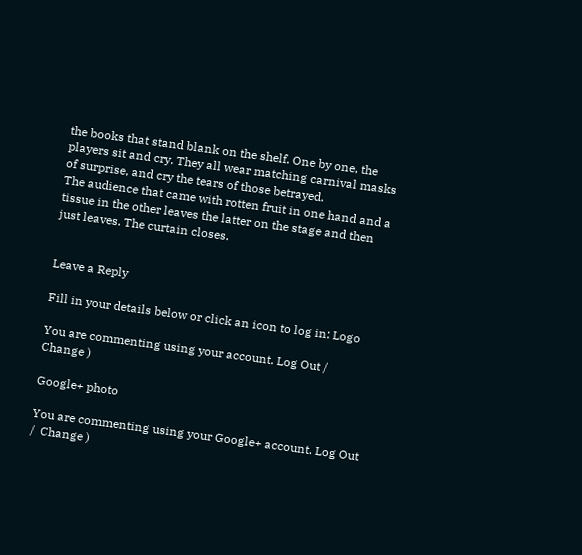the books that stand blank on the shelf. One by one, the players sit and cry. They all wear matching carnival masks of surprise, and cry the tears of those betrayed.
The audience that came with rotten fruit in one hand and a tissue in the other leaves the latter on the stage and then just leaves. The curtain closes.


Leave a Reply

Fill in your details below or click an icon to log in: Logo

You are commenting using your account. Log Out /  Change )

Google+ photo

You are commenting using your Google+ account. Log Out /  Change )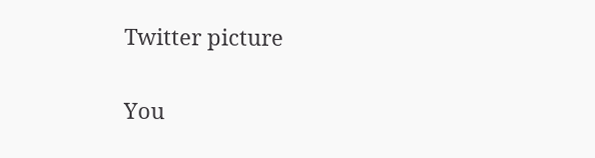Twitter picture

You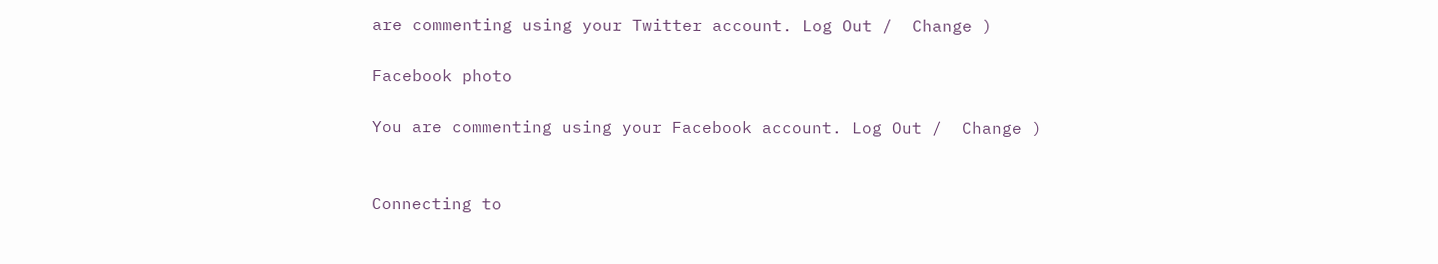are commenting using your Twitter account. Log Out /  Change )

Facebook photo

You are commenting using your Facebook account. Log Out /  Change )


Connecting to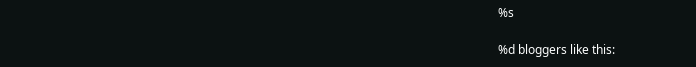%s

%d bloggers like this: